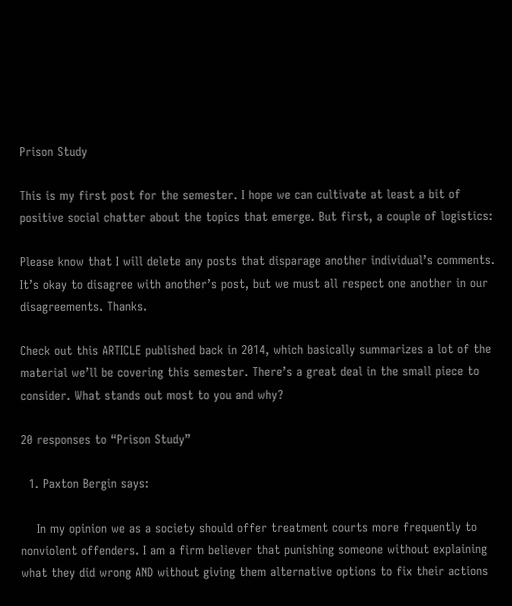Prison Study

This is my first post for the semester. I hope we can cultivate at least a bit of positive social chatter about the topics that emerge. But first, a couple of logistics:

Please know that I will delete any posts that disparage another individual’s comments.  It’s okay to disagree with another’s post, but we must all respect one another in our disagreements. Thanks.

Check out this ARTICLE published back in 2014, which basically summarizes a lot of the material we’ll be covering this semester. There’s a great deal in the small piece to consider. What stands out most to you and why?

20 responses to “Prison Study”

  1. Paxton Bergin says:

    In my opinion we as a society should offer treatment courts more frequently to nonviolent offenders. I am a firm believer that punishing someone without explaining what they did wrong AND without giving them alternative options to fix their actions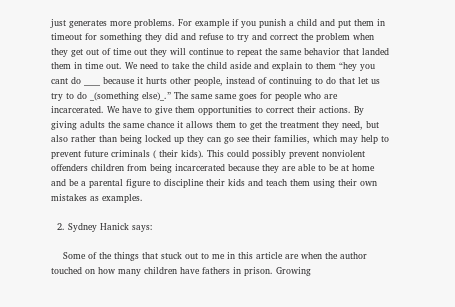just generates more problems. For example if you punish a child and put them in timeout for something they did and refuse to try and correct the problem when they get out of time out they will continue to repeat the same behavior that landed them in time out. We need to take the child aside and explain to them “hey you cant do ____ because it hurts other people, instead of continuing to do that let us try to do _(something else)_.” The same same goes for people who are incarcerated. We have to give them opportunities to correct their actions. By giving adults the same chance it allows them to get the treatment they need, but also rather than being locked up they can go see their families, which may help to prevent future criminals ( their kids). This could possibly prevent nonviolent offenders children from being incarcerated because they are able to be at home and be a parental figure to discipline their kids and teach them using their own mistakes as examples.

  2. Sydney Hanick says:

    Some of the things that stuck out to me in this article are when the author touched on how many children have fathers in prison. Growing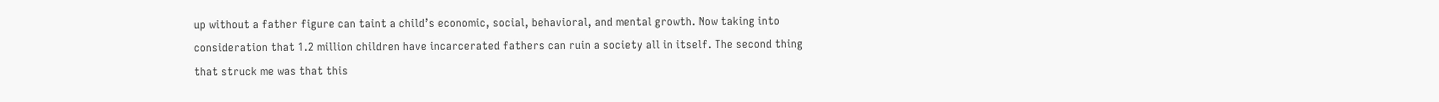up without a father figure can taint a child’s economic, social, behavioral, and mental growth. Now taking into consideration that 1.2 million children have incarcerated fathers can ruin a society all in itself. The second thing that struck me was that this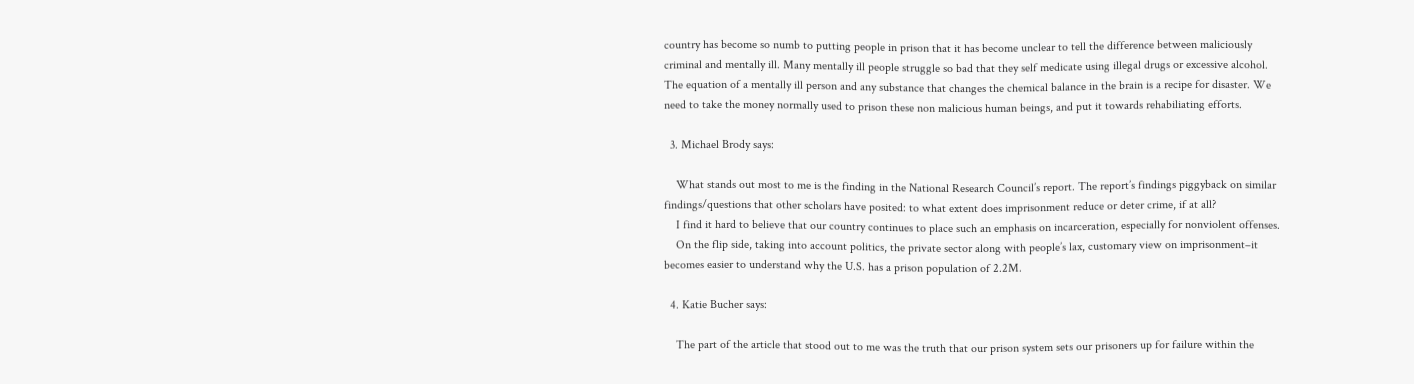country has become so numb to putting people in prison that it has become unclear to tell the difference between maliciously criminal and mentally ill. Many mentally ill people struggle so bad that they self medicate using illegal drugs or excessive alcohol. The equation of a mentally ill person and any substance that changes the chemical balance in the brain is a recipe for disaster. We need to take the money normally used to prison these non malicious human beings, and put it towards rehabiliating efforts.

  3. Michael Brody says:

    What stands out most to me is the finding in the National Research Council’s report. The report’s findings piggyback on similar findings/questions that other scholars have posited: to what extent does imprisonment reduce or deter crime, if at all?
    I find it hard to believe that our country continues to place such an emphasis on incarceration, especially for nonviolent offenses.
    On the flip side, taking into account politics, the private sector along with people’s lax, customary view on imprisonment–it becomes easier to understand why the U.S. has a prison population of 2.2M.

  4. Katie Bucher says:

    The part of the article that stood out to me was the truth that our prison system sets our prisoners up for failure within the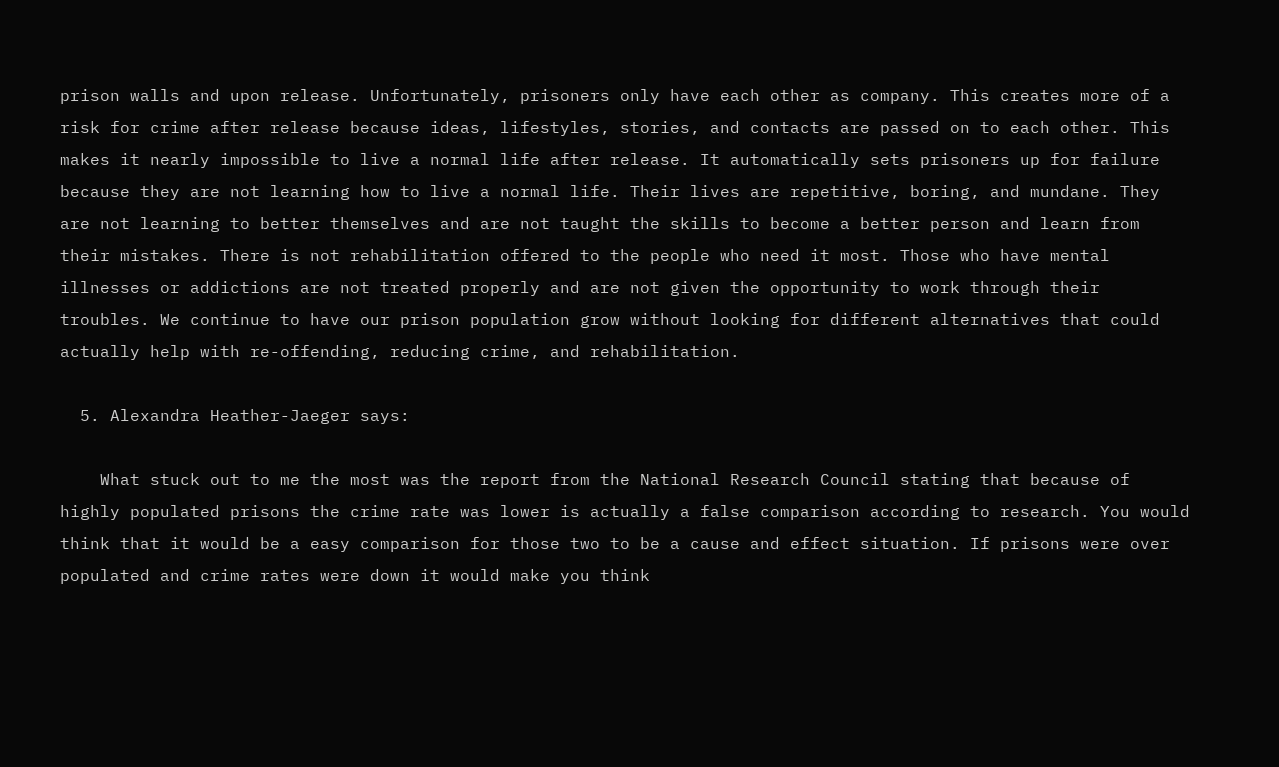prison walls and upon release. Unfortunately, prisoners only have each other as company. This creates more of a risk for crime after release because ideas, lifestyles, stories, and contacts are passed on to each other. This makes it nearly impossible to live a normal life after release. It automatically sets prisoners up for failure because they are not learning how to live a normal life. Their lives are repetitive, boring, and mundane. They are not learning to better themselves and are not taught the skills to become a better person and learn from their mistakes. There is not rehabilitation offered to the people who need it most. Those who have mental illnesses or addictions are not treated properly and are not given the opportunity to work through their troubles. We continue to have our prison population grow without looking for different alternatives that could actually help with re-offending, reducing crime, and rehabilitation.

  5. Alexandra Heather-Jaeger says:

    What stuck out to me the most was the report from the National Research Council stating that because of highly populated prisons the crime rate was lower is actually a false comparison according to research. You would think that it would be a easy comparison for those two to be a cause and effect situation. If prisons were over populated and crime rates were down it would make you think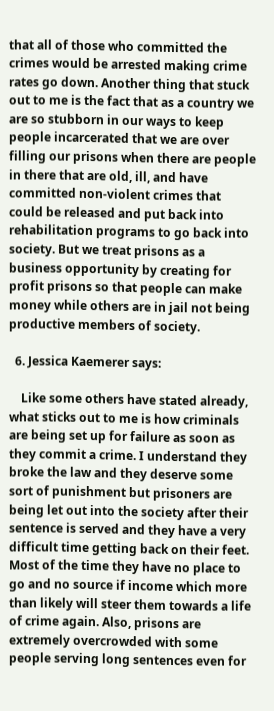that all of those who committed the crimes would be arrested making crime rates go down. Another thing that stuck out to me is the fact that as a country we are so stubborn in our ways to keep people incarcerated that we are over filling our prisons when there are people in there that are old, ill, and have committed non-violent crimes that could be released and put back into rehabilitation programs to go back into society. But we treat prisons as a business opportunity by creating for profit prisons so that people can make money while others are in jail not being productive members of society.

  6. Jessica Kaemerer says:

    Like some others have stated already, what sticks out to me is how criminals are being set up for failure as soon as they commit a crime. I understand they broke the law and they deserve some sort of punishment but prisoners are being let out into the society after their sentence is served and they have a very difficult time getting back on their feet. Most of the time they have no place to go and no source if income which more than likely will steer them towards a life of crime again. Also, prisons are extremely overcrowded with some people serving long sentences even for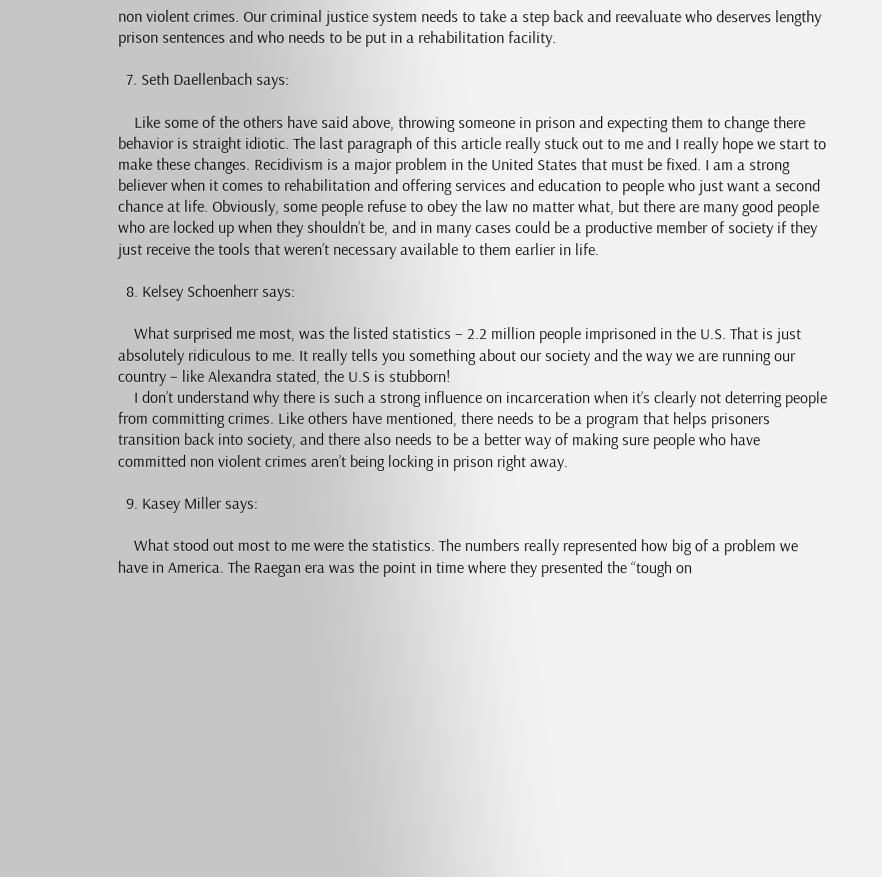non violent crimes. Our criminal justice system needs to take a step back and reevaluate who deserves lengthy prison sentences and who needs to be put in a rehabilitation facility.

  7. Seth Daellenbach says:

    Like some of the others have said above, throwing someone in prison and expecting them to change there behavior is straight idiotic. The last paragraph of this article really stuck out to me and I really hope we start to make these changes. Recidivism is a major problem in the United States that must be fixed. I am a strong believer when it comes to rehabilitation and offering services and education to people who just want a second chance at life. Obviously, some people refuse to obey the law no matter what, but there are many good people who are locked up when they shouldn’t be, and in many cases could be a productive member of society if they just receive the tools that weren’t necessary available to them earlier in life.

  8. Kelsey Schoenherr says:

    What surprised me most, was the listed statistics – 2.2 million people imprisoned in the U.S. That is just absolutely ridiculous to me. It really tells you something about our society and the way we are running our country – like Alexandra stated, the U.S is stubborn!
    I don’t understand why there is such a strong influence on incarceration when it’s clearly not deterring people from committing crimes. Like others have mentioned, there needs to be a program that helps prisoners transition back into society, and there also needs to be a better way of making sure people who have committed non violent crimes aren’t being locking in prison right away.

  9. Kasey Miller says:

    What stood out most to me were the statistics. The numbers really represented how big of a problem we have in America. The Raegan era was the point in time where they presented the “tough on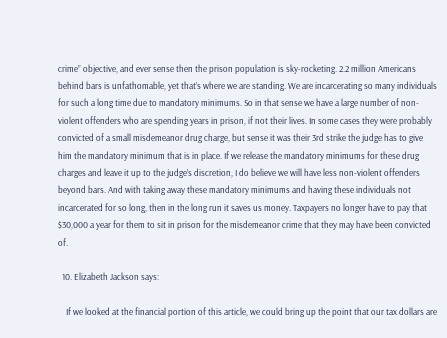crime” objective, and ever sense then the prison population is sky-rocketing. 2.2 million Americans behind bars is unfathomable, yet that’s where we are standing. We are incarcerating so many individuals for such a long time due to mandatory minimums. So in that sense we have a large number of non-violent offenders who are spending years in prison, if not their lives. In some cases they were probably convicted of a small misdemeanor drug charge, but sense it was their 3rd strike the judge has to give him the mandatory minimum that is in place. If we release the mandatory minimums for these drug charges and leave it up to the judge’s discretion, I do believe we will have less non-violent offenders beyond bars. And with taking away these mandatory minimums and having these individuals not incarcerated for so long, then in the long run it saves us money. Taxpayers no longer have to pay that $30,000 a year for them to sit in prison for the misdemeanor crime that they may have been convicted of.

  10. Elizabeth Jackson says:

    If we looked at the financial portion of this article, we could bring up the point that our tax dollars are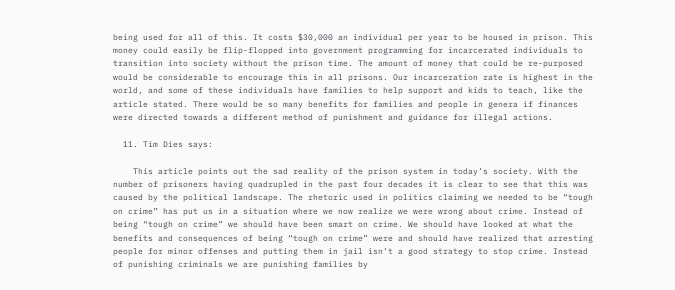being used for all of this. It costs $30,000 an individual per year to be housed in prison. This money could easily be flip-flopped into government programming for incarcerated individuals to transition into society without the prison time. The amount of money that could be re-purposed would be considerable to encourage this in all prisons. Our incarceration rate is highest in the world, and some of these individuals have families to help support and kids to teach, like the article stated. There would be so many benefits for families and people in genera if finances were directed towards a different method of punishment and guidance for illegal actions.

  11. Tim Dies says:

    This article points out the sad reality of the prison system in today’s society. With the number of prisoners having quadrupled in the past four decades it is clear to see that this was caused by the political landscape. The rhetoric used in politics claiming we needed to be “tough on crime” has put us in a situation where we now realize we were wrong about crime. Instead of being “tough on crime” we should have been smart on crime. We should have looked at what the benefits and consequences of being “tough on crime” were and should have realized that arresting people for minor offenses and putting them in jail isn’t a good strategy to stop crime. Instead of punishing criminals we are punishing families by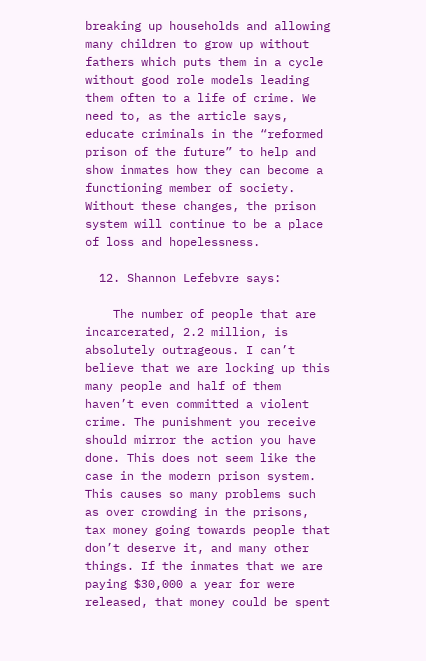breaking up households and allowing many children to grow up without fathers which puts them in a cycle without good role models leading them often to a life of crime. We need to, as the article says, educate criminals in the “reformed prison of the future” to help and show inmates how they can become a functioning member of society. Without these changes, the prison system will continue to be a place of loss and hopelessness.

  12. Shannon Lefebvre says:

    The number of people that are incarcerated, 2.2 million, is absolutely outrageous. I can’t believe that we are locking up this many people and half of them haven’t even committed a violent crime. The punishment you receive should mirror the action you have done. This does not seem like the case in the modern prison system. This causes so many problems such as over crowding in the prisons, tax money going towards people that don’t deserve it, and many other things. If the inmates that we are paying $30,000 a year for were released, that money could be spent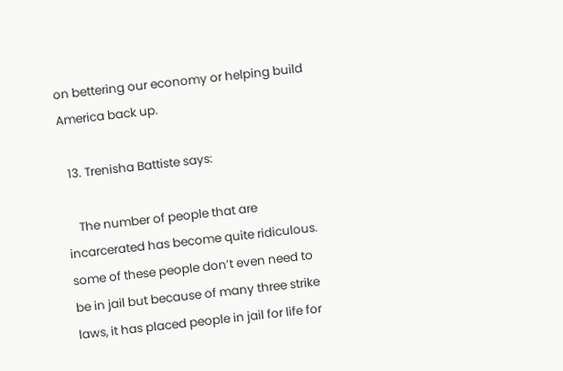on bettering our economy or helping build America back up.

  13. Trenisha Battiste says:

    The number of people that are incarcerated has become quite ridiculous. some of these people don’t even need to be in jail but because of many three strike laws, it has placed people in jail for life for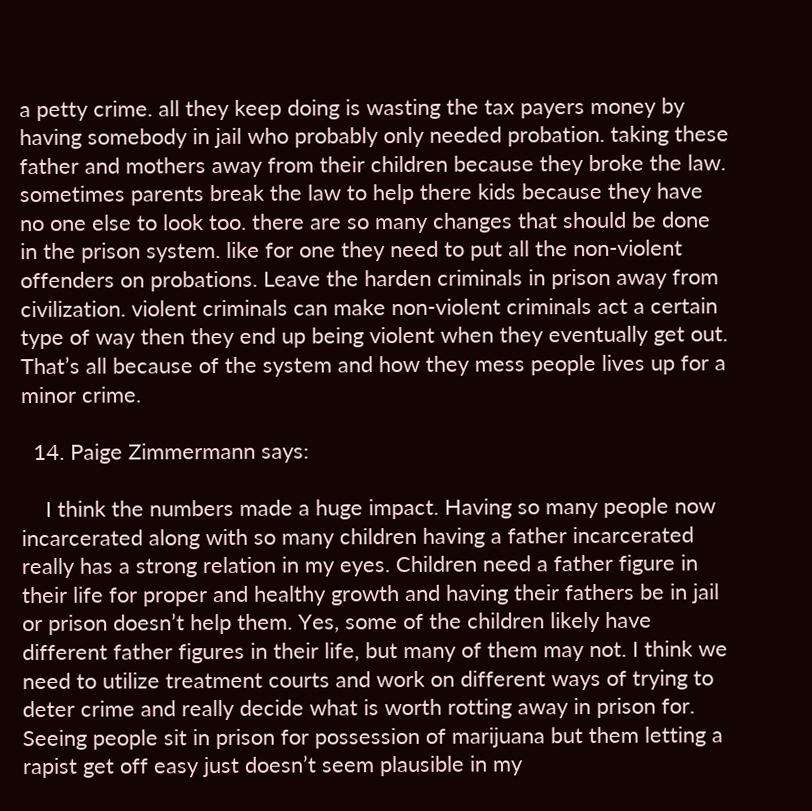a petty crime. all they keep doing is wasting the tax payers money by having somebody in jail who probably only needed probation. taking these father and mothers away from their children because they broke the law. sometimes parents break the law to help there kids because they have no one else to look too. there are so many changes that should be done in the prison system. like for one they need to put all the non-violent offenders on probations. Leave the harden criminals in prison away from civilization. violent criminals can make non-violent criminals act a certain type of way then they end up being violent when they eventually get out. That’s all because of the system and how they mess people lives up for a minor crime.

  14. Paige Zimmermann says:

    I think the numbers made a huge impact. Having so many people now incarcerated along with so many children having a father incarcerated really has a strong relation in my eyes. Children need a father figure in their life for proper and healthy growth and having their fathers be in jail or prison doesn’t help them. Yes, some of the children likely have different father figures in their life, but many of them may not. I think we need to utilize treatment courts and work on different ways of trying to deter crime and really decide what is worth rotting away in prison for. Seeing people sit in prison for possession of marijuana but them letting a rapist get off easy just doesn’t seem plausible in my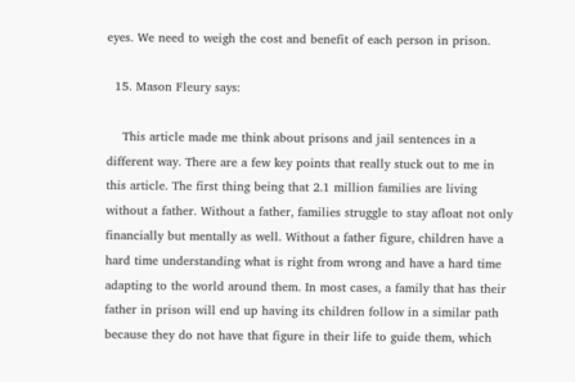eyes. We need to weigh the cost and benefit of each person in prison.

  15. Mason Fleury says:

    This article made me think about prisons and jail sentences in a different way. There are a few key points that really stuck out to me in this article. The first thing being that 2.1 million families are living without a father. Without a father, families struggle to stay afloat not only financially but mentally as well. Without a father figure, children have a hard time understanding what is right from wrong and have a hard time adapting to the world around them. In most cases, a family that has their father in prison will end up having its children follow in a similar path because they do not have that figure in their life to guide them, which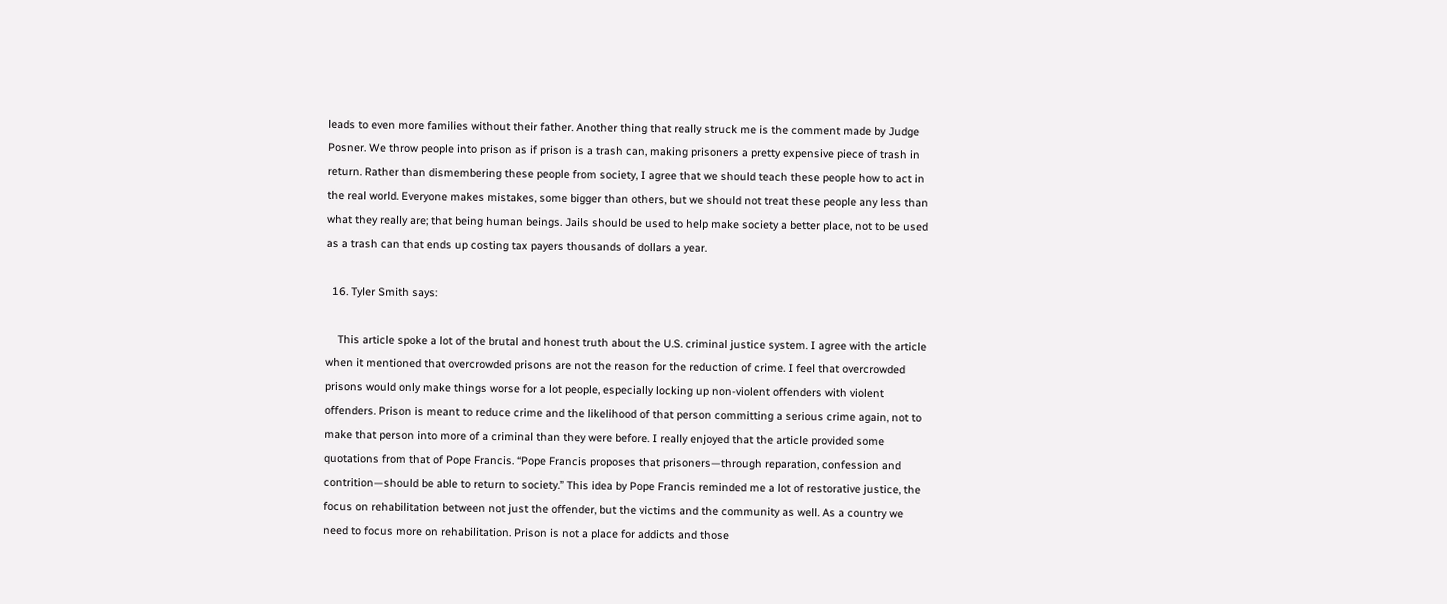leads to even more families without their father. Another thing that really struck me is the comment made by Judge Posner. We throw people into prison as if prison is a trash can, making prisoners a pretty expensive piece of trash in return. Rather than dismembering these people from society, I agree that we should teach these people how to act in the real world. Everyone makes mistakes, some bigger than others, but we should not treat these people any less than what they really are; that being human beings. Jails should be used to help make society a better place, not to be used as a trash can that ends up costing tax payers thousands of dollars a year.

  16. Tyler Smith says:

    This article spoke a lot of the brutal and honest truth about the U.S. criminal justice system. I agree with the article when it mentioned that overcrowded prisons are not the reason for the reduction of crime. I feel that overcrowded prisons would only make things worse for a lot people, especially locking up non-violent offenders with violent offenders. Prison is meant to reduce crime and the likelihood of that person committing a serious crime again, not to make that person into more of a criminal than they were before. I really enjoyed that the article provided some quotations from that of Pope Francis. “Pope Francis proposes that prisoners—through reparation, confession and contrition—should be able to return to society.” This idea by Pope Francis reminded me a lot of restorative justice, the focus on rehabilitation between not just the offender, but the victims and the community as well. As a country we need to focus more on rehabilitation. Prison is not a place for addicts and those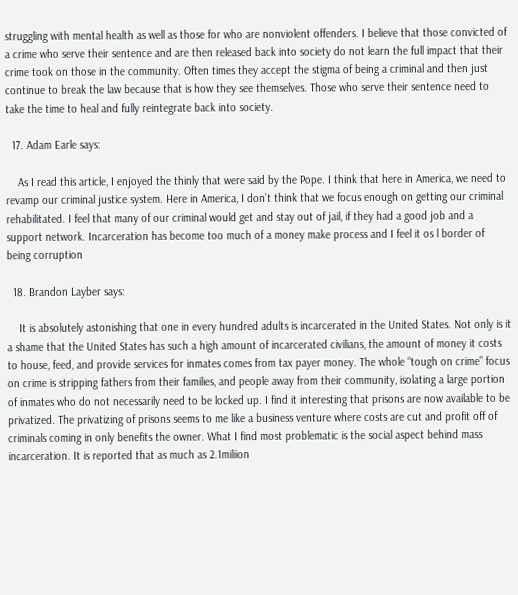struggling with mental health as well as those for who are nonviolent offenders. I believe that those convicted of a crime who serve their sentence and are then released back into society do not learn the full impact that their crime took on those in the community. Often times they accept the stigma of being a criminal and then just continue to break the law because that is how they see themselves. Those who serve their sentence need to take the time to heal and fully reintegrate back into society.

  17. Adam Earle says:

    As I read this article, I enjoyed the thinly that were said by the Pope. I think that here in America, we need to revamp our criminal justice system. Here in America, I don’t think that we focus enough on getting our criminal rehabilitated. I feel that many of our criminal would get and stay out of jail, if they had a good job and a support network. Incarceration has become too much of a money make process and I feel it os l border of being corruption

  18. Brandon Layber says:

    It is absolutely astonishing that one in every hundred adults is incarcerated in the United States. Not only is it a shame that the United States has such a high amount of incarcerated civilians, the amount of money it costs to house, feed, and provide services for inmates comes from tax payer money. The whole “tough on crime” focus on crime is stripping fathers from their families, and people away from their community, isolating a large portion of inmates who do not necessarily need to be locked up. I find it interesting that prisons are now available to be privatized. The privatizing of prisons seems to me like a business venture where costs are cut and profit off of criminals coming in only benefits the owner. What I find most problematic is the social aspect behind mass incarceration. It is reported that as much as 2.1miliion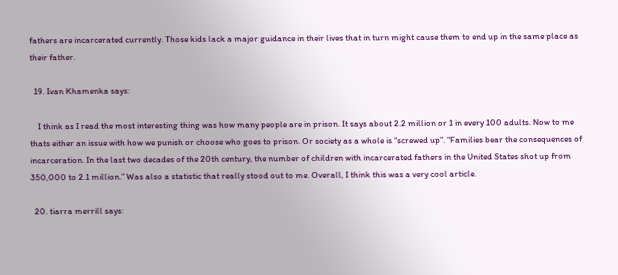fathers are incarcerated currently. Those kids lack a major guidance in their lives that in turn might cause them to end up in the same place as their father.

  19. Ivan Khamenka says:

    I think as I read the most interesting thing was how many people are in prison. It says about 2.2 million or 1 in every 100 adults. Now to me thats either an issue with how we punish or choose who goes to prison. Or society as a whole is “screwed up”. “Families bear the consequences of incarceration. In the last two decades of the 20th century, the number of children with incarcerated fathers in the United States shot up from 350,000 to 2.1 million.” Was also a statistic that really stood out to me. Overall, I think this was a very cool article.

  20. tiarra merrill says: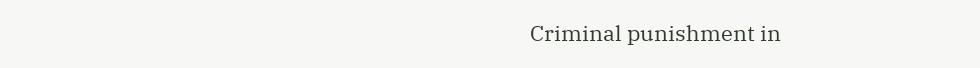Criminal punishment in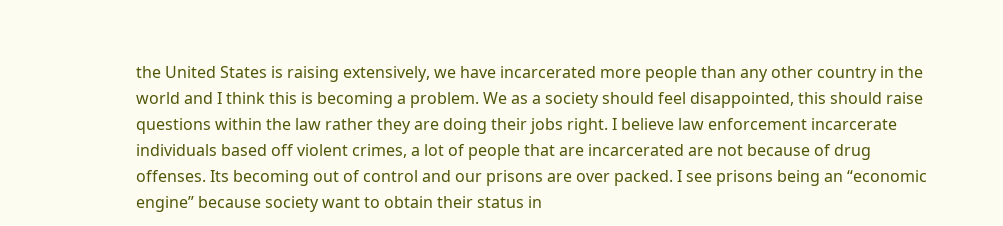the United States is raising extensively, we have incarcerated more people than any other country in the world and I think this is becoming a problem. We as a society should feel disappointed, this should raise questions within the law rather they are doing their jobs right. I believe law enforcement incarcerate individuals based off violent crimes, a lot of people that are incarcerated are not because of drug offenses. Its becoming out of control and our prisons are over packed. I see prisons being an “economic engine” because society want to obtain their status in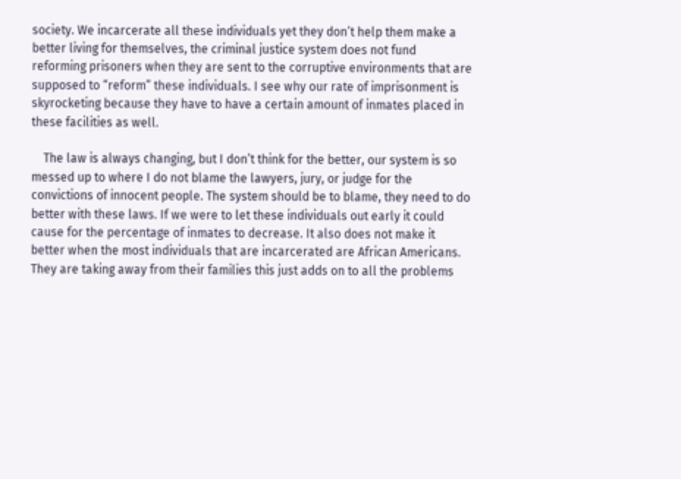society. We incarcerate all these individuals yet they don’t help them make a better living for themselves, the criminal justice system does not fund reforming prisoners when they are sent to the corruptive environments that are supposed to “reform” these individuals. I see why our rate of imprisonment is skyrocketing because they have to have a certain amount of inmates placed in these facilities as well.

    The law is always changing, but I don’t think for the better, our system is so messed up to where I do not blame the lawyers, jury, or judge for the convictions of innocent people. The system should be to blame, they need to do better with these laws. If we were to let these individuals out early it could cause for the percentage of inmates to decrease. It also does not make it better when the most individuals that are incarcerated are African Americans. They are taking away from their families this just adds on to all the problems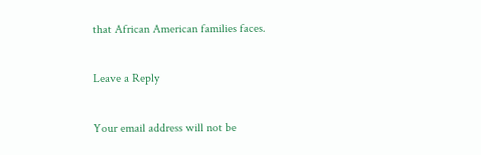that African American families faces.

Leave a Reply

Your email address will not be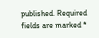published. Required fields are marked *